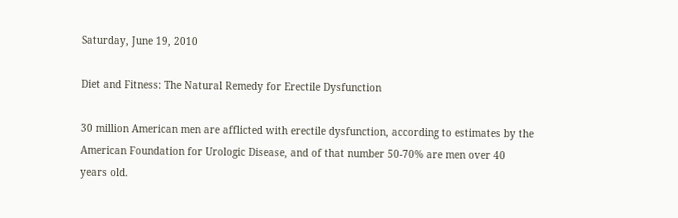Saturday, June 19, 2010

Diet and Fitness: The Natural Remedy for Erectile Dysfunction

30 million American men are afflicted with erectile dysfunction, according to estimates by the American Foundation for Urologic Disease, and of that number 50-70% are men over 40 years old.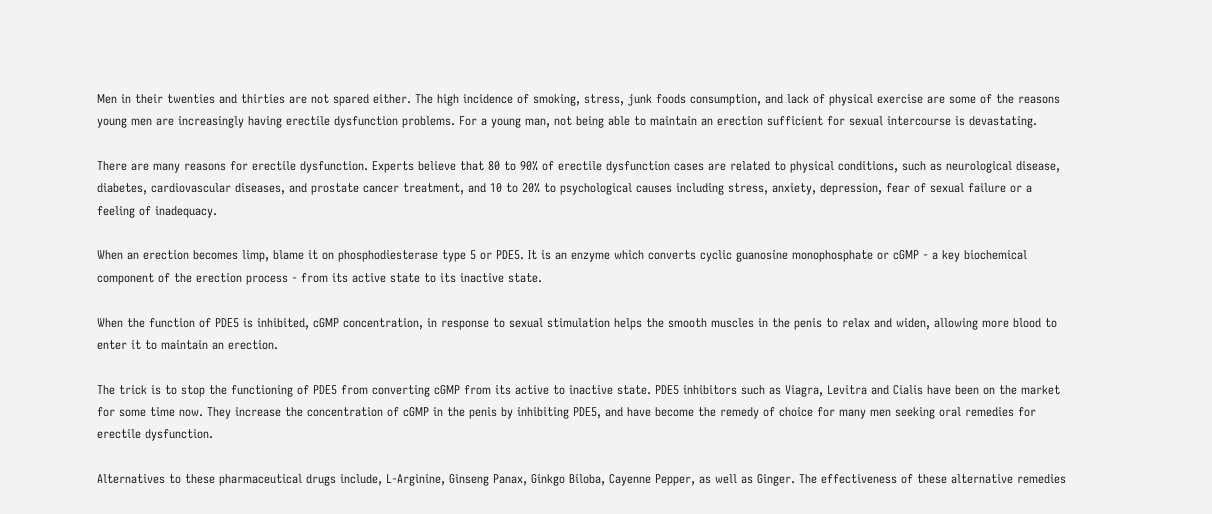Men in their twenties and thirties are not spared either. The high incidence of smoking, stress, junk foods consumption, and lack of physical exercise are some of the reasons young men are increasingly having erectile dysfunction problems. For a young man, not being able to maintain an erection sufficient for sexual intercourse is devastating.

There are many reasons for erectile dysfunction. Experts believe that 80 to 90% of erectile dysfunction cases are related to physical conditions, such as neurological disease, diabetes, cardiovascular diseases, and prostate cancer treatment, and 10 to 20% to psychological causes including stress, anxiety, depression, fear of sexual failure or a feeling of inadequacy.

When an erection becomes limp, blame it on phosphodiesterase type 5 or PDE5. It is an enzyme which converts cyclic guanosine monophosphate or cGMP - a key biochemical component of the erection process - from its active state to its inactive state.

When the function of PDE5 is inhibited, cGMP concentration, in response to sexual stimulation helps the smooth muscles in the penis to relax and widen, allowing more blood to enter it to maintain an erection.

The trick is to stop the functioning of PDE5 from converting cGMP from its active to inactive state. PDE5 inhibitors such as Viagra, Levitra and Cialis have been on the market for some time now. They increase the concentration of cGMP in the penis by inhibiting PDE5, and have become the remedy of choice for many men seeking oral remedies for erectile dysfunction.

Alternatives to these pharmaceutical drugs include, L-Arginine, Ginseng Panax, Ginkgo Biloba, Cayenne Pepper, as well as Ginger. The effectiveness of these alternative remedies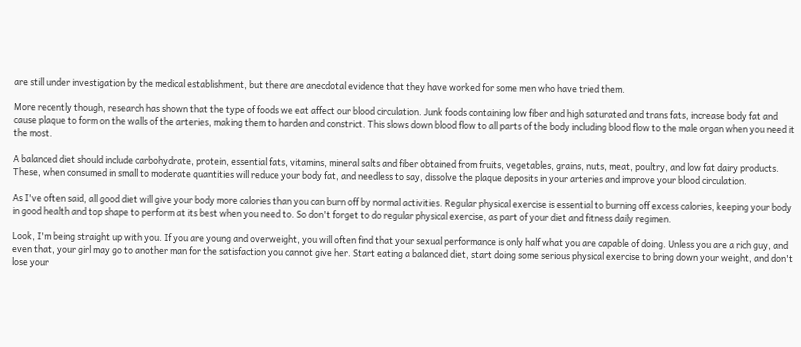are still under investigation by the medical establishment, but there are anecdotal evidence that they have worked for some men who have tried them.

More recently though, research has shown that the type of foods we eat affect our blood circulation. Junk foods containing low fiber and high saturated and trans fats, increase body fat and cause plaque to form on the walls of the arteries, making them to harden and constrict. This slows down blood flow to all parts of the body including blood flow to the male organ when you need it the most.

A balanced diet should include carbohydrate, protein, essential fats, vitamins, mineral salts and fiber obtained from fruits, vegetables, grains, nuts, meat, poultry, and low fat dairy products. These, when consumed in small to moderate quantities will reduce your body fat, and needless to say, dissolve the plaque deposits in your arteries and improve your blood circulation.

As I've often said, all good diet will give your body more calories than you can burn off by normal activities. Regular physical exercise is essential to burning off excess calories, keeping your body in good health and top shape to perform at its best when you need to. So don't forget to do regular physical exercise, as part of your diet and fitness daily regimen.

Look, I'm being straight up with you. If you are young and overweight, you will often find that your sexual performance is only half what you are capable of doing. Unless you are a rich guy, and even that, your girl may go to another man for the satisfaction you cannot give her. Start eating a balanced diet, start doing some serious physical exercise to bring down your weight, and don't lose your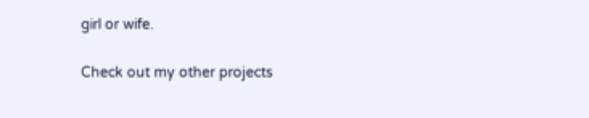girl or wife.

Check out my other projects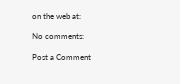on the web at:

No comments:

Post a Comment